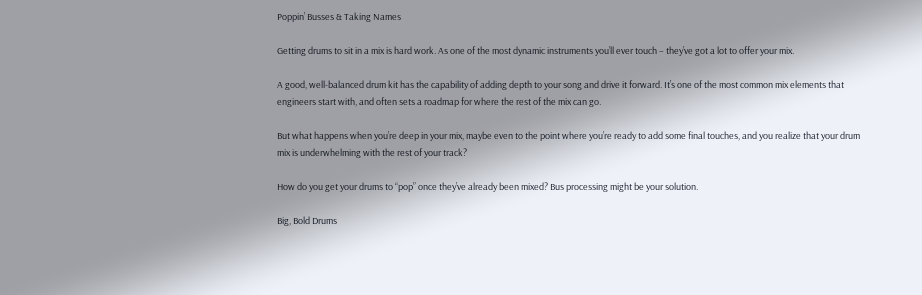Poppin’ Busses & Taking Names

Getting drums to sit in a mix is hard work. As one of the most dynamic instruments you’ll ever touch – they’ve got a lot to offer your mix.

A good, well-balanced drum kit has the capability of adding depth to your song and drive it forward. It’s one of the most common mix elements that engineers start with, and often sets a roadmap for where the rest of the mix can go.

But what happens when you’re deep in your mix, maybe even to the point where you’re ready to add some final touches, and you realize that your drum mix is underwhelming with the rest of your track?

How do you get your drums to “pop” once they’ve already been mixed? Bus processing might be your solution.

Big, Bold Drums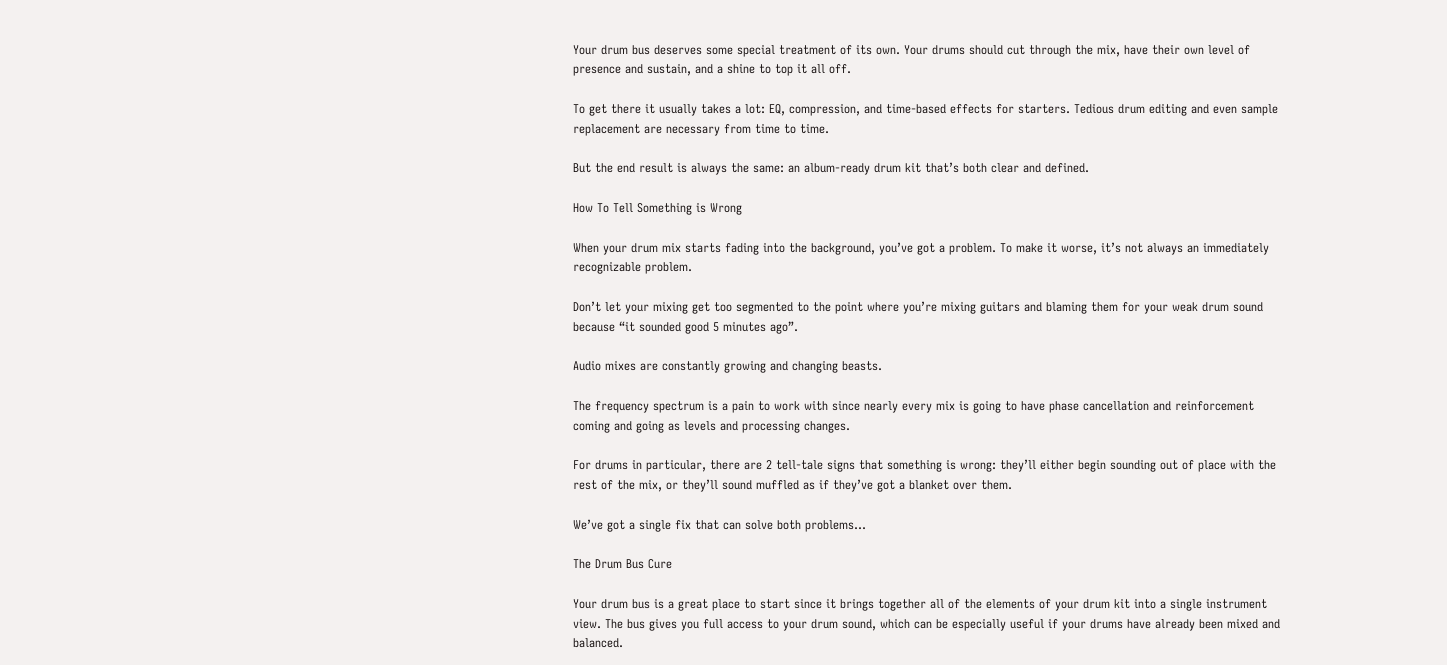Your drum bus deserves some special treatment of its own. Your drums should cut through the mix, have their own level of presence and sustain, and a shine to top it all off.

To get there it usually takes a lot: EQ, compression, and time-based effects for starters. Tedious drum editing and even sample replacement are necessary from time to time.

But the end result is always the same: an album-ready drum kit that’s both clear and defined.

How To Tell Something is Wrong

When your drum mix starts fading into the background, you’ve got a problem. To make it worse, it’s not always an immediately recognizable problem.

Don’t let your mixing get too segmented to the point where you’re mixing guitars and blaming them for your weak drum sound because “it sounded good 5 minutes ago”.

Audio mixes are constantly growing and changing beasts.

The frequency spectrum is a pain to work with since nearly every mix is going to have phase cancellation and reinforcement coming and going as levels and processing changes.

For drums in particular, there are 2 tell-tale signs that something is wrong: they’ll either begin sounding out of place with the rest of the mix, or they’ll sound muffled as if they’ve got a blanket over them.

We’ve got a single fix that can solve both problems…

The Drum Bus Cure

Your drum bus is a great place to start since it brings together all of the elements of your drum kit into a single instrument view. The bus gives you full access to your drum sound, which can be especially useful if your drums have already been mixed and balanced.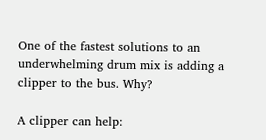One of the fastest solutions to an underwhelming drum mix is adding a clipper to the bus. Why?

A clipper can help: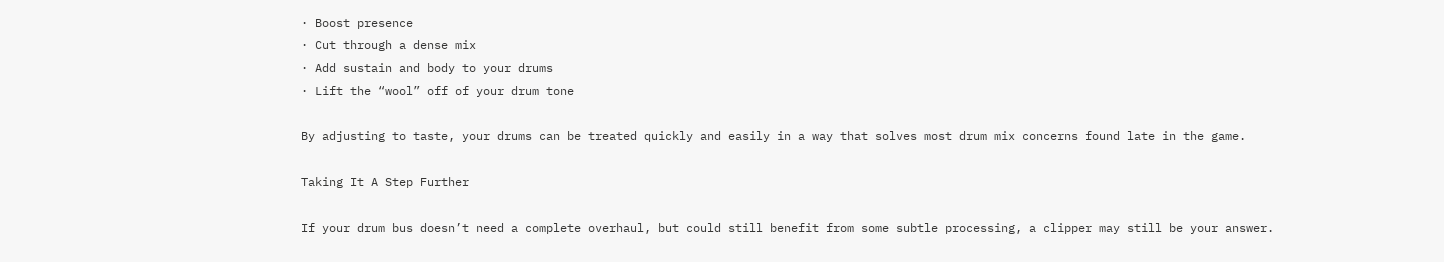· Boost presence
· Cut through a dense mix
· Add sustain and body to your drums
· Lift the “wool” off of your drum tone

By adjusting to taste, your drums can be treated quickly and easily in a way that solves most drum mix concerns found late in the game.

Taking It A Step Further

If your drum bus doesn’t need a complete overhaul, but could still benefit from some subtle processing, a clipper may still be your answer.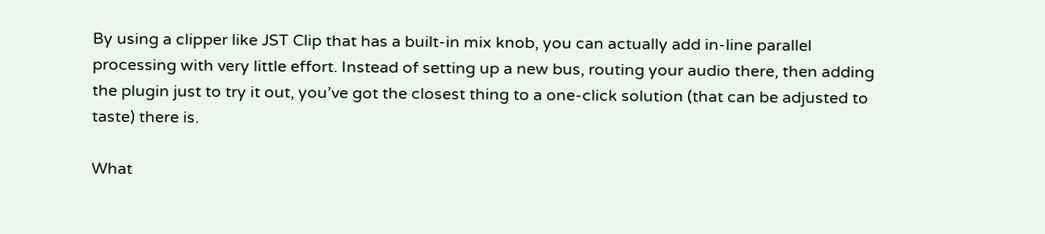By using a clipper like JST Clip that has a built-in mix knob, you can actually add in-line parallel processing with very little effort. Instead of setting up a new bus, routing your audio there, then adding the plugin just to try it out, you’ve got the closest thing to a one-click solution (that can be adjusted to taste) there is.

What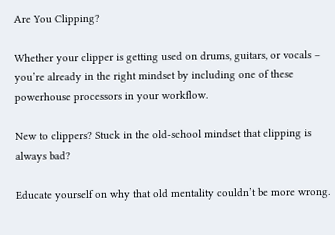Are You Clipping?

Whether your clipper is getting used on drums, guitars, or vocals – you’re already in the right mindset by including one of these powerhouse processors in your workflow.

New to clippers? Stuck in the old-school mindset that clipping is always bad?

Educate yourself on why that old mentality couldn’t be more wrong.